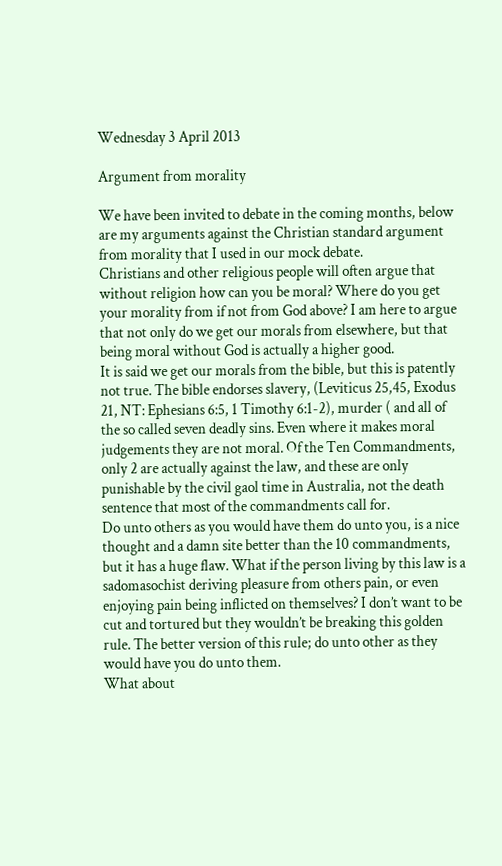Wednesday 3 April 2013

Argument from morality

We have been invited to debate in the coming months, below are my arguments against the Christian standard argument from morality that I used in our mock debate.
Christians and other religious people will often argue that without religion how can you be moral? Where do you get your morality from if not from God above? I am here to argue that not only do we get our morals from elsewhere, but that being moral without God is actually a higher good.
It is said we get our morals from the bible, but this is patently not true. The bible endorses slavery, (Leviticus 25,45, Exodus 21, NT: Ephesians 6:5, 1 Timothy 6:1-2), murder ( and all of the so called seven deadly sins. Even where it makes moral judgements they are not moral. Of the Ten Commandments, only 2 are actually against the law, and these are only punishable by the civil gaol time in Australia, not the death sentence that most of the commandments call for.
Do unto others as you would have them do unto you, is a nice thought and a damn site better than the 10 commandments, but it has a huge flaw. What if the person living by this law is a sadomasochist deriving pleasure from others pain, or even enjoying pain being inflicted on themselves? I don’t want to be cut and tortured but they wouldn’t be breaking this golden rule. The better version of this rule; do unto other as they would have you do unto them.
What about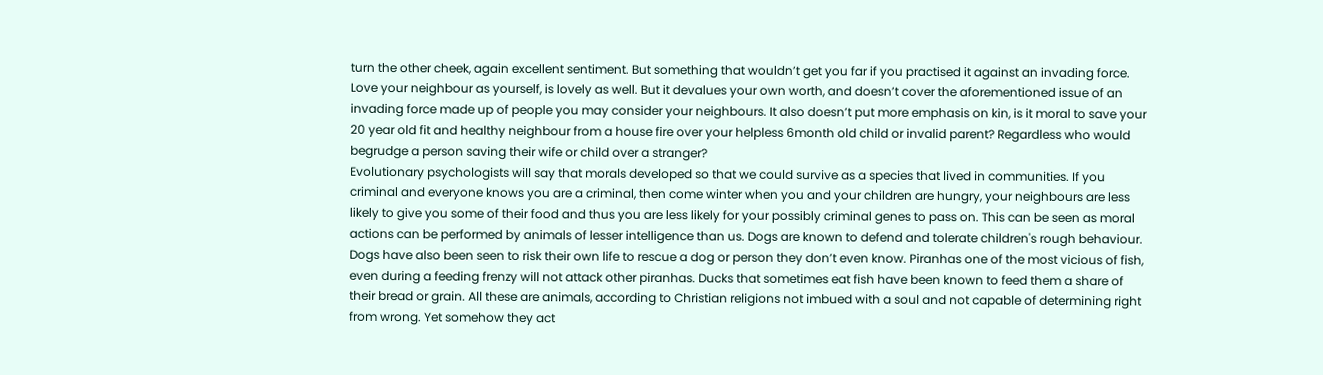turn the other cheek, again excellent sentiment. But something that wouldn’t get you far if you practised it against an invading force.
Love your neighbour as yourself, is lovely as well. But it devalues your own worth, and doesn’t cover the aforementioned issue of an invading force made up of people you may consider your neighbours. It also doesn’t put more emphasis on kin, is it moral to save your 20 year old fit and healthy neighbour from a house fire over your helpless 6month old child or invalid parent? Regardless who would begrudge a person saving their wife or child over a stranger?
Evolutionary psychologists will say that morals developed so that we could survive as a species that lived in communities. If you criminal and everyone knows you are a criminal, then come winter when you and your children are hungry, your neighbours are less likely to give you some of their food and thus you are less likely for your possibly criminal genes to pass on. This can be seen as moral actions can be performed by animals of lesser intelligence than us. Dogs are known to defend and tolerate children's rough behaviour. Dogs have also been seen to risk their own life to rescue a dog or person they don’t even know. Piranhas one of the most vicious of fish, even during a feeding frenzy will not attack other piranhas. Ducks that sometimes eat fish have been known to feed them a share of their bread or grain. All these are animals, according to Christian religions not imbued with a soul and not capable of determining right from wrong. Yet somehow they act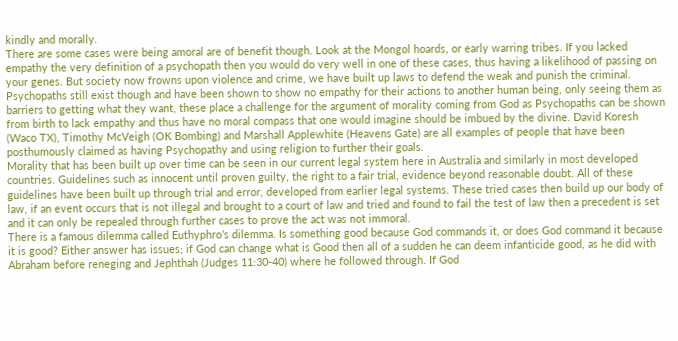kindly and morally.
There are some cases were being amoral are of benefit though. Look at the Mongol hoards, or early warring tribes. If you lacked empathy the very definition of a psychopath then you would do very well in one of these cases, thus having a likelihood of passing on your genes. But society now frowns upon violence and crime, we have built up laws to defend the weak and punish the criminal. Psychopaths still exist though and have been shown to show no empathy for their actions to another human being, only seeing them as barriers to getting what they want, these place a challenge for the argument of morality coming from God as Psychopaths can be shown from birth to lack empathy and thus have no moral compass that one would imagine should be imbued by the divine. David Koresh (Waco TX), Timothy McVeigh (OK Bombing) and Marshall Applewhite (Heavens Gate) are all examples of people that have been posthumously claimed as having Psychopathy and using religion to further their goals.
Morality that has been built up over time can be seen in our current legal system here in Australia and similarly in most developed countries. Guidelines such as innocent until proven guilty, the right to a fair trial, evidence beyond reasonable doubt. All of these guidelines have been built up through trial and error, developed from earlier legal systems. These tried cases then build up our body of law, if an event occurs that is not illegal and brought to a court of law and tried and found to fail the test of law then a precedent is set and it can only be repealed through further cases to prove the act was not immoral.
There is a famous dilemma called Euthyphro’s dilemma. Is something good because God commands it, or does God command it because it is good? Either answer has issues; if God can change what is Good then all of a sudden he can deem infanticide good, as he did with Abraham before reneging and Jephthah (Judges 11:30-40) where he followed through. If God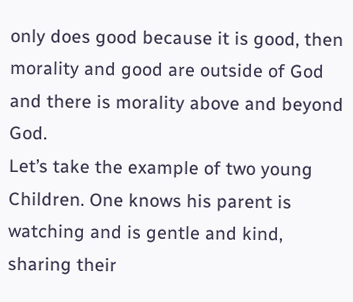only does good because it is good, then morality and good are outside of God and there is morality above and beyond God.
Let’s take the example of two young Children. One knows his parent is watching and is gentle and kind, sharing their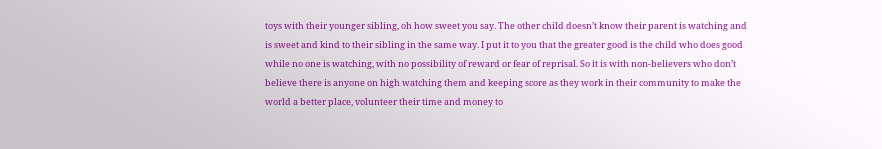toys with their younger sibling, oh how sweet you say. The other child doesn’t know their parent is watching and is sweet and kind to their sibling in the same way. I put it to you that the greater good is the child who does good while no one is watching, with no possibility of reward or fear of reprisal. So it is with non-believers who don’t believe there is anyone on high watching them and keeping score as they work in their community to make the world a better place, volunteer their time and money to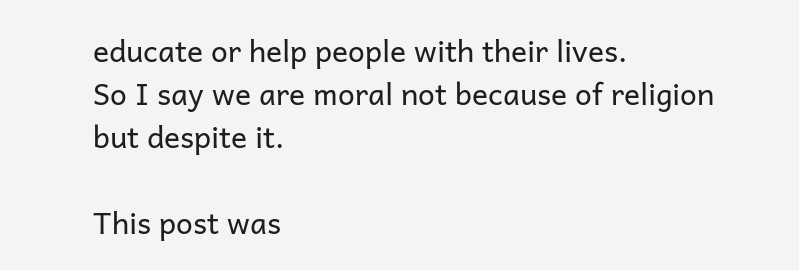educate or help people with their lives.
So I say we are moral not because of religion but despite it.

This post was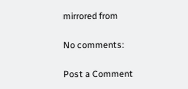mirrored from

No comments:

Post a Comment